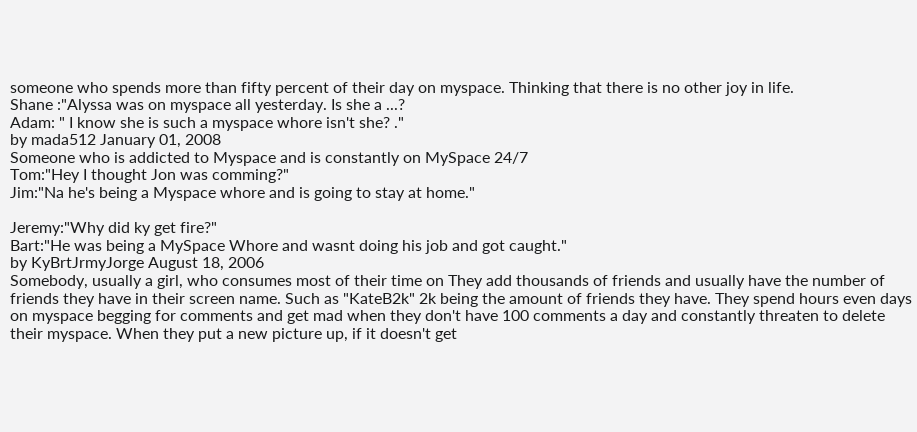someone who spends more than fifty percent of their day on myspace. Thinking that there is no other joy in life.
Shane :"Alyssa was on myspace all yesterday. Is she a ...?
Adam: " I know she is such a myspace whore isn't she? ."
by mada512 January 01, 2008
Someone who is addicted to Myspace and is constantly on MySpace 24/7
Tom:"Hey I thought Jon was comming?"
Jim:"Na he's being a Myspace whore and is going to stay at home."

Jeremy:"Why did ky get fire?"
Bart:"He was being a MySpace Whore and wasnt doing his job and got caught."
by KyBrtJrmyJorge August 18, 2006
Somebody, usually a girl, who consumes most of their time on They add thousands of friends and usually have the number of friends they have in their screen name. Such as "KateB2k" 2k being the amount of friends they have. They spend hours even days on myspace begging for comments and get mad when they don't have 100 comments a day and constantly threaten to delete their myspace. When they put a new picture up, if it doesn't get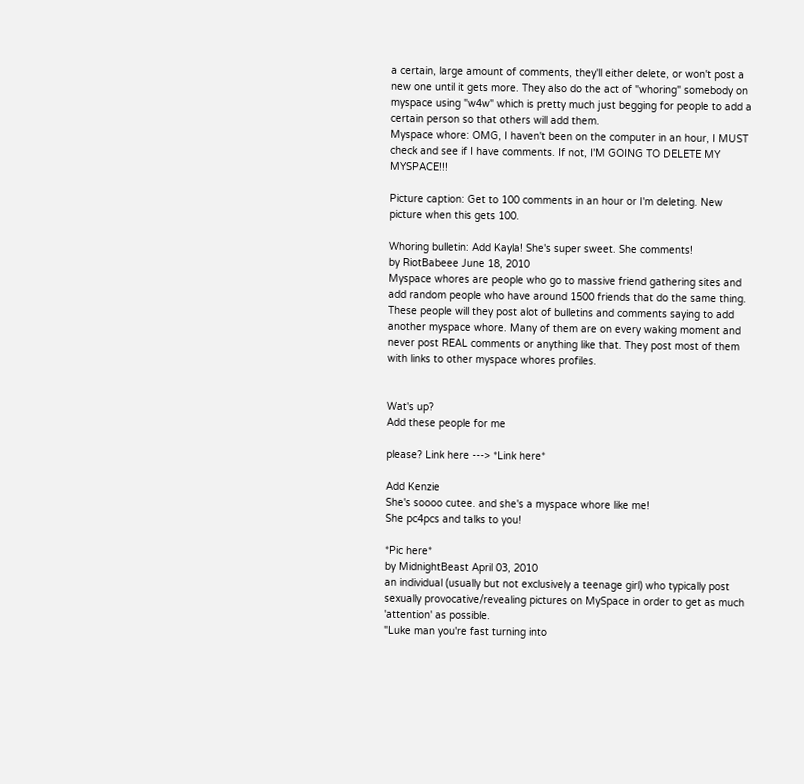a certain, large amount of comments, they'll either delete, or won't post a new one until it gets more. They also do the act of "whoring" somebody on myspace using "w4w" which is pretty much just begging for people to add a certain person so that others will add them.
Myspace whore: OMG, I haven't been on the computer in an hour, I MUST check and see if I have comments. If not, I'M GOING TO DELETE MY MYSPACE!!!

Picture caption: Get to 100 comments in an hour or I'm deleting. New picture when this gets 100.

Whoring bulletin: Add Kayla! She's super sweet. She comments!
by RiotBabeee June 18, 2010
Myspace whores are people who go to massive friend gathering sites and add random people who have around 1500 friends that do the same thing. These people will they post alot of bulletins and comments saying to add another myspace whore. Many of them are on every waking moment and never post REAL comments or anything like that. They post most of them with links to other myspace whores profiles.


Wat's up?
Add these people for me

please? Link here ---> *Link here*

Add Kenzie
She's soooo cutee. and she's a myspace whore like me!
She pc4pcs and talks to you!

*Pic here*
by MidnightBeast April 03, 2010
an individual (usually but not exclusively a teenage girl) who typically post sexually provocative/revealing pictures on MySpace in order to get as much 'attention' as possible.
"Luke man you're fast turning into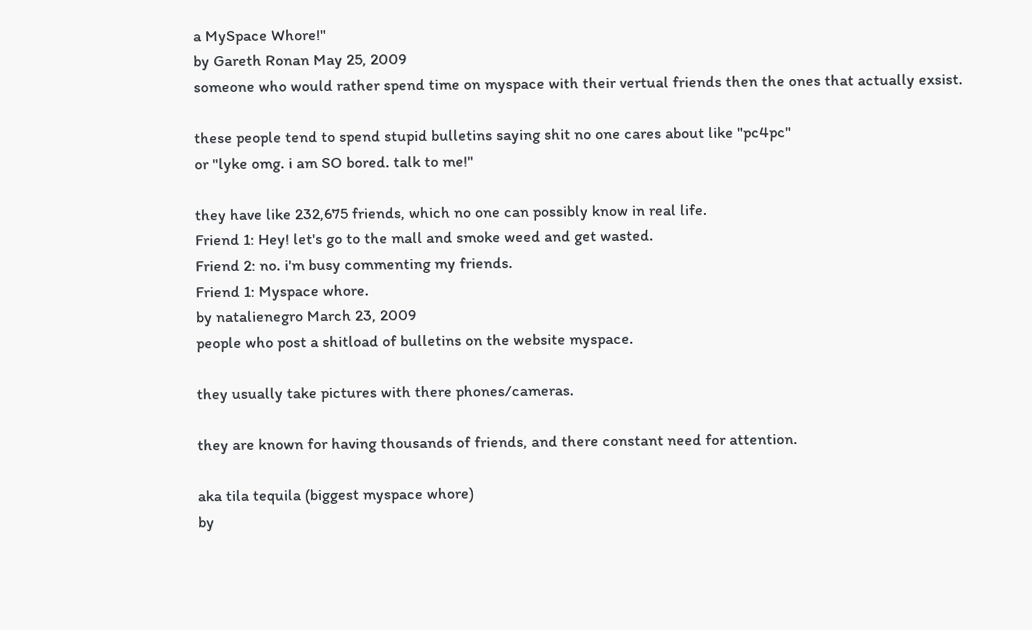a MySpace Whore!"
by Gareth Ronan May 25, 2009
someone who would rather spend time on myspace with their vertual friends then the ones that actually exsist.

these people tend to spend stupid bulletins saying shit no one cares about like "pc4pc"
or "lyke omg. i am SO bored. talk to me!"

they have like 232,675 friends, which no one can possibly know in real life.
Friend 1: Hey! let's go to the mall and smoke weed and get wasted.
Friend 2: no. i'm busy commenting my friends.
Friend 1: Myspace whore.
by natalienegro March 23, 2009
people who post a shitload of bulletins on the website myspace.

they usually take pictures with there phones/cameras.

they are known for having thousands of friends, and there constant need for attention.

aka tila tequila (biggest myspace whore)
by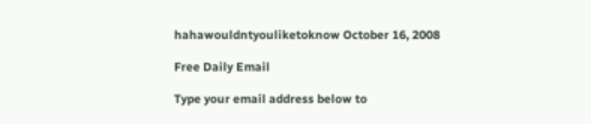hahawouldntyouliketoknow October 16, 2008

Free Daily Email

Type your email address below to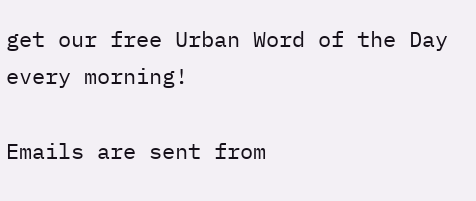get our free Urban Word of the Day every morning!

Emails are sent from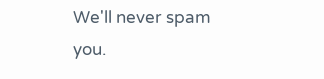We'll never spam you.